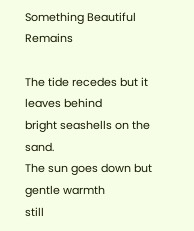Something Beautiful Remains

The tide recedes but it leaves behind
bright seashells on the sand.
The sun goes down but gentle warmth
still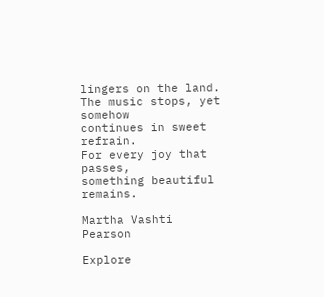lingers on the land.
The music stops, yet somehow
continues in sweet refrain.
For every joy that passes,
something beautiful remains.

Martha Vashti Pearson

Explore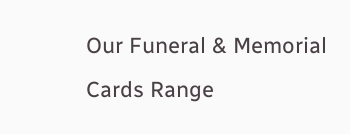Our Funeral & Memorial Cards Range